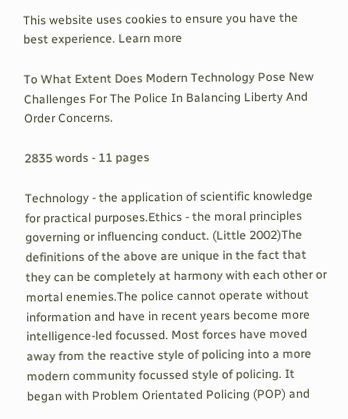This website uses cookies to ensure you have the best experience. Learn more

To What Extent Does Modern Technology Pose New Challenges For The Police In Balancing Liberty And Order Concerns.

2835 words - 11 pages

Technology - the application of scientific knowledge for practical purposes.Ethics - the moral principles governing or influencing conduct. (Little 2002)The definitions of the above are unique in the fact that they can be completely at harmony with each other or mortal enemies.The police cannot operate without information and have in recent years become more intelligence-led focussed. Most forces have moved away from the reactive style of policing into a more modern community focussed style of policing. It began with Problem Orientated Policing (POP) and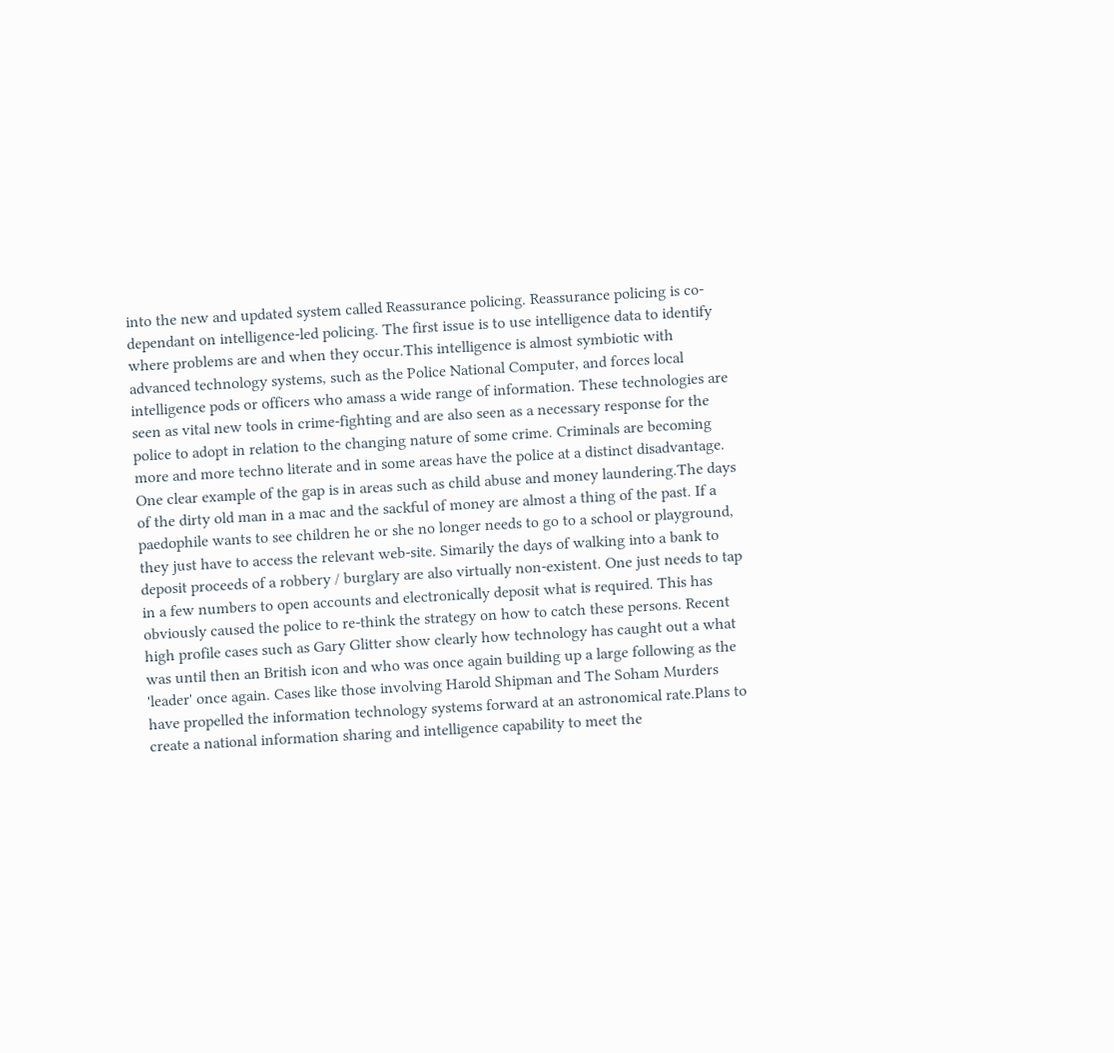into the new and updated system called Reassurance policing. Reassurance policing is co-dependant on intelligence-led policing. The first issue is to use intelligence data to identify where problems are and when they occur.This intelligence is almost symbiotic with advanced technology systems, such as the Police National Computer, and forces local intelligence pods or officers who amass a wide range of information. These technologies are seen as vital new tools in crime-fighting and are also seen as a necessary response for the police to adopt in relation to the changing nature of some crime. Criminals are becoming more and more techno literate and in some areas have the police at a distinct disadvantage. One clear example of the gap is in areas such as child abuse and money laundering.The days of the dirty old man in a mac and the sackful of money are almost a thing of the past. If a paedophile wants to see children he or she no longer needs to go to a school or playground, they just have to access the relevant web-site. Simarily the days of walking into a bank to deposit proceeds of a robbery / burglary are also virtually non-existent. One just needs to tap in a few numbers to open accounts and electronically deposit what is required. This has obviously caused the police to re-think the strategy on how to catch these persons. Recent high profile cases such as Gary Glitter show clearly how technology has caught out a what was until then an British icon and who was once again building up a large following as the 'leader' once again. Cases like those involving Harold Shipman and The Soham Murders have propelled the information technology systems forward at an astronomical rate.Plans to create a national information sharing and intelligence capability to meet the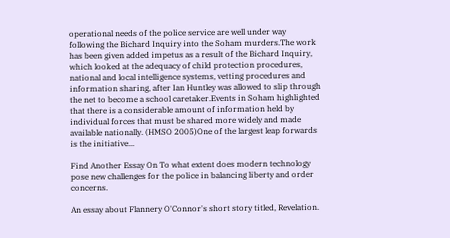operational needs of the police service are well under way following the Bichard Inquiry into the Soham murders.The work has been given added impetus as a result of the Bichard Inquiry, which looked at the adequacy of child protection procedures, national and local intelligence systems, vetting procedures and information sharing, after Ian Huntley was allowed to slip through the net to become a school caretaker.Events in Soham highlighted that there is a considerable amount of information held by individual forces that must be shared more widely and made available nationally. (HMSO 2005)One of the largest leap forwards is the initiative...

Find Another Essay On To what extent does modern technology pose new challenges for the police in balancing liberty and order concerns.

An essay about Flannery O'Connor's short story titled, Revelation.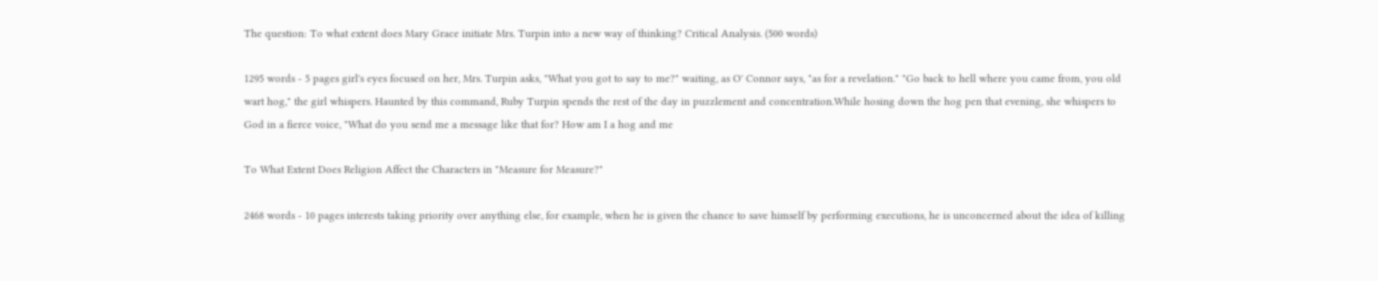The question: To what extent does Mary Grace initiate Mrs. Turpin into a new way of thinking? Critical Analysis. (500 words)

1295 words - 5 pages girl's eyes focused on her, Mrs. Turpin asks, "What you got to say to me?" waiting, as O' Connor says, "as for a revelation." "Go back to hell where you came from, you old wart hog," the girl whispers. Haunted by this command, Ruby Turpin spends the rest of the day in puzzlement and concentration.While hosing down the hog pen that evening, she whispers to God in a fierce voice, "What do you send me a message like that for? How am I a hog and me

To What Extent Does Religion Affect the Characters in "Measure for Measure?"

2468 words - 10 pages interests taking priority over anything else, for example, when he is given the chance to save himself by performing executions, he is unconcerned about the idea of killing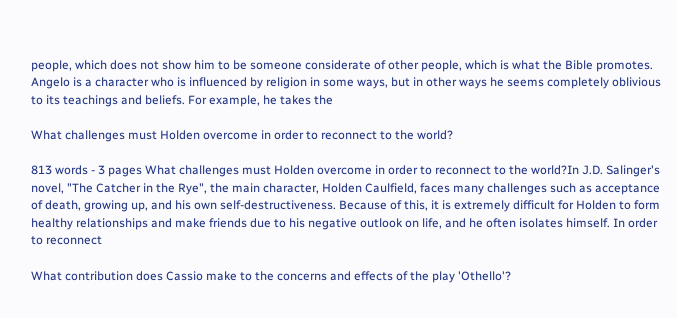people, which does not show him to be someone considerate of other people, which is what the Bible promotes. Angelo is a character who is influenced by religion in some ways, but in other ways he seems completely oblivious to its teachings and beliefs. For example, he takes the

What challenges must Holden overcome in order to reconnect to the world?

813 words - 3 pages What challenges must Holden overcome in order to reconnect to the world?In J.D. Salinger's novel, "The Catcher in the Rye", the main character, Holden Caulfield, faces many challenges such as acceptance of death, growing up, and his own self-destructiveness. Because of this, it is extremely difficult for Holden to form healthy relationships and make friends due to his negative outlook on life, and he often isolates himself. In order to reconnect

What contribution does Cassio make to the concerns and effects of the play 'Othello'?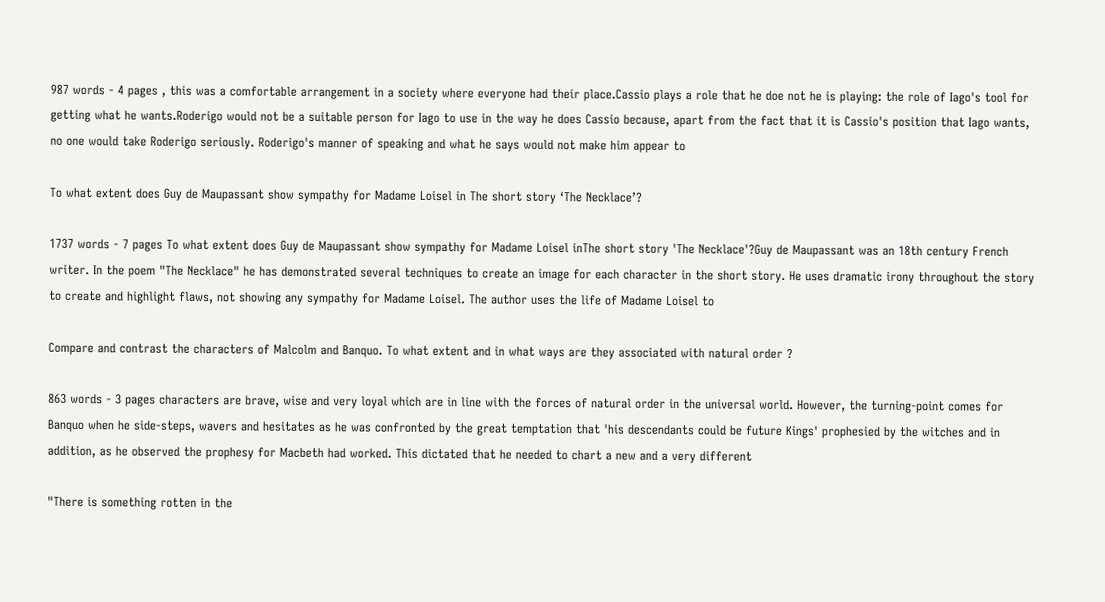987 words - 4 pages , this was a comfortable arrangement in a society where everyone had their place.Cassio plays a role that he doe not he is playing: the role of Iago's tool for getting what he wants.Roderigo would not be a suitable person for Iago to use in the way he does Cassio because, apart from the fact that it is Cassio's position that Iago wants, no one would take Roderigo seriously. Roderigo's manner of speaking and what he says would not make him appear to

To what extent does Guy de Maupassant show sympathy for Madame Loisel in The short story ‘The Necklace’?

1737 words - 7 pages To what extent does Guy de Maupassant show sympathy for Madame Loisel inThe short story 'The Necklace'?Guy de Maupassant was an 18th century French writer. In the poem "The Necklace" he has demonstrated several techniques to create an image for each character in the short story. He uses dramatic irony throughout the story to create and highlight flaws, not showing any sympathy for Madame Loisel. The author uses the life of Madame Loisel to

Compare and contrast the characters of Malcolm and Banquo. To what extent and in what ways are they associated with natural order ?

863 words - 3 pages characters are brave, wise and very loyal which are in line with the forces of natural order in the universal world. However, the turning-point comes for Banquo when he side-steps, wavers and hesitates as he was confronted by the great temptation that 'his descendants could be future Kings' prophesied by the witches and in addition, as he observed the prophesy for Macbeth had worked. This dictated that he needed to chart a new and a very different

"There is something rotten in the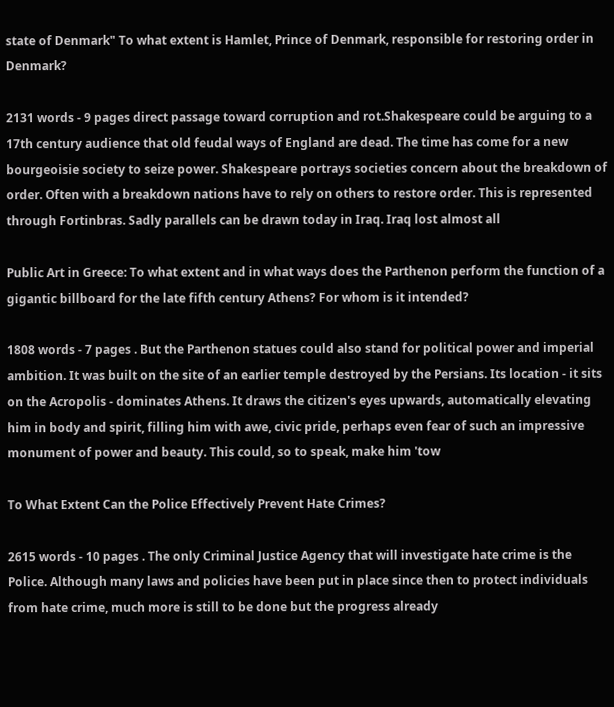state of Denmark" To what extent is Hamlet, Prince of Denmark, responsible for restoring order in Denmark?

2131 words - 9 pages direct passage toward corruption and rot.Shakespeare could be arguing to a 17th century audience that old feudal ways of England are dead. The time has come for a new bourgeoisie society to seize power. Shakespeare portrays societies concern about the breakdown of order. Often with a breakdown nations have to rely on others to restore order. This is represented through Fortinbras. Sadly parallels can be drawn today in Iraq. Iraq lost almost all

Public Art in Greece: To what extent and in what ways does the Parthenon perform the function of a gigantic billboard for the late fifth century Athens? For whom is it intended?

1808 words - 7 pages . But the Parthenon statues could also stand for political power and imperial ambition. It was built on the site of an earlier temple destroyed by the Persians. Its location - it sits on the Acropolis - dominates Athens. It draws the citizen's eyes upwards, automatically elevating him in body and spirit, filling him with awe, civic pride, perhaps even fear of such an impressive monument of power and beauty. This could, so to speak, make him 'tow

To What Extent Can the Police Effectively Prevent Hate Crimes?

2615 words - 10 pages . The only Criminal Justice Agency that will investigate hate crime is the Police. Although many laws and policies have been put in place since then to protect individuals from hate crime, much more is still to be done but the progress already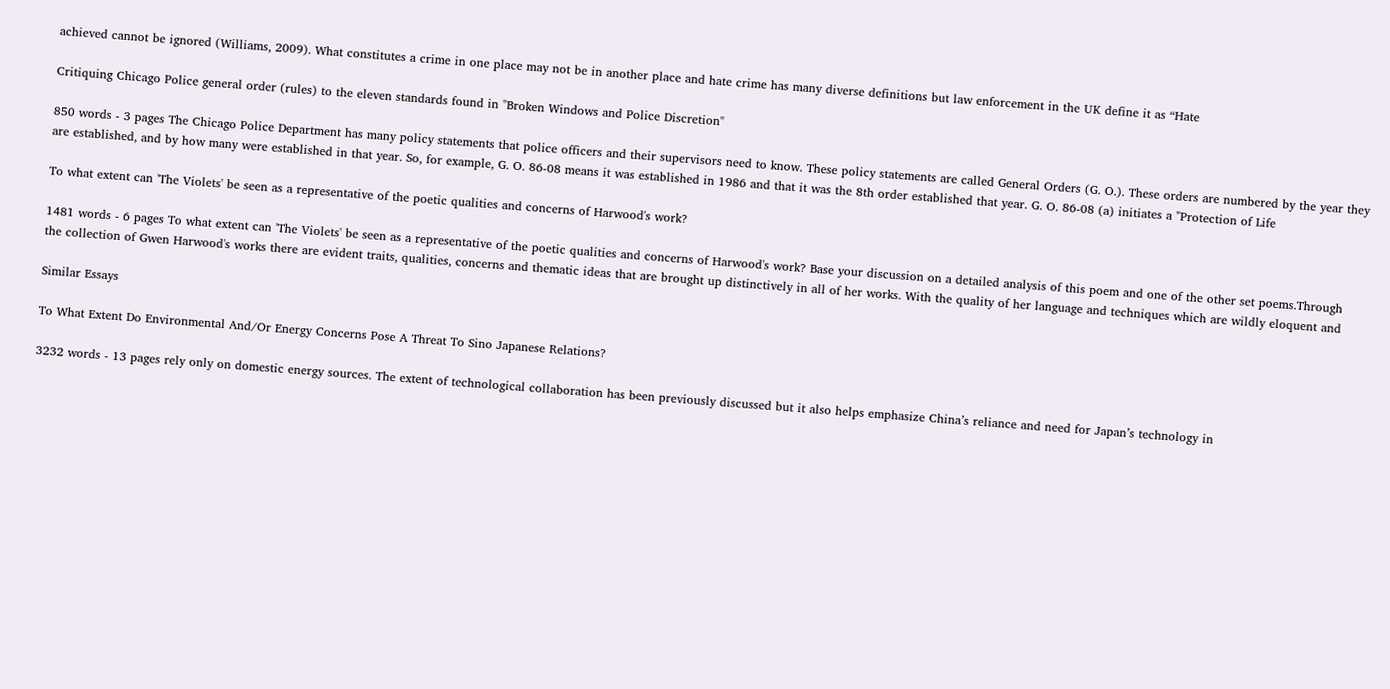achieved cannot be ignored (Williams, 2009). What constitutes a crime in one place may not be in another place and hate crime has many diverse definitions but law enforcement in the UK define it as “Hate

Critiquing Chicago Police general order (rules) to the eleven standards found in "Broken Windows and Police Discretion"

850 words - 3 pages The Chicago Police Department has many policy statements that police officers and their supervisors need to know. These policy statements are called General Orders (G. O.). These orders are numbered by the year they are established, and by how many were established in that year. So, for example, G. O. 86-08 means it was established in 1986 and that it was the 8th order established that year. G. O. 86-08 (a) initiates a "Protection of Life

To what extent can 'The Violets' be seen as a representative of the poetic qualities and concerns of Harwood's work?

1481 words - 6 pages To what extent can 'The Violets' be seen as a representative of the poetic qualities and concerns of Harwood's work? Base your discussion on a detailed analysis of this poem and one of the other set poems.Through the collection of Gwen Harwood's works there are evident traits, qualities, concerns and thematic ideas that are brought up distinctively in all of her works. With the quality of her language and techniques which are wildly eloquent and

Similar Essays

To What Extent Do Environmental And/Or Energy Concerns Pose A Threat To Sino Japanese Relations?

3232 words - 13 pages rely only on domestic energy sources. The extent of technological collaboration has been previously discussed but it also helps emphasize China’s reliance and need for Japan’s technology in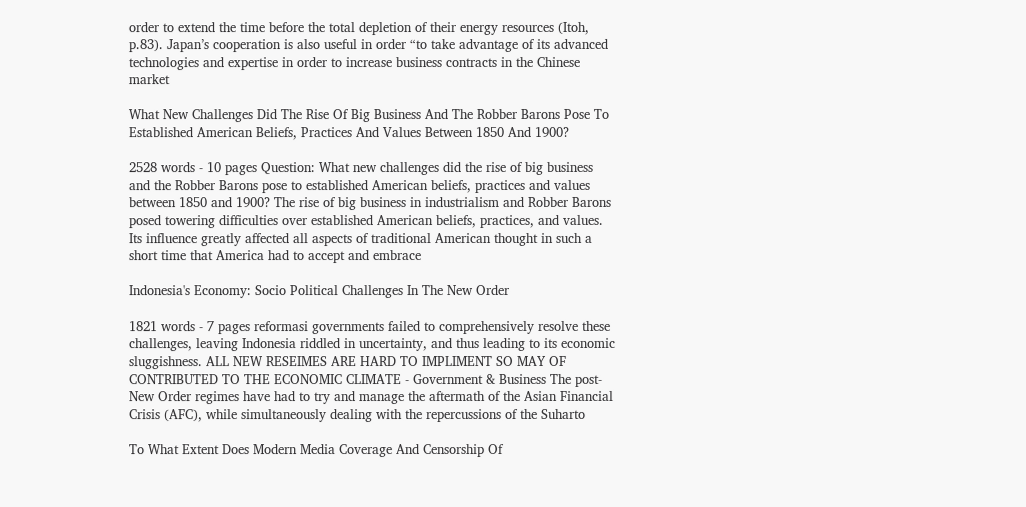order to extend the time before the total depletion of their energy resources (Itoh, p.83). Japan’s cooperation is also useful in order “to take advantage of its advanced technologies and expertise in order to increase business contracts in the Chinese market

What New Challenges Did The Rise Of Big Business And The Robber Barons Pose To Established American Beliefs, Practices And Values Between 1850 And 1900?

2528 words - 10 pages Question: What new challenges did the rise of big business and the Robber Barons pose to established American beliefs, practices and values between 1850 and 1900? The rise of big business in industrialism and Robber Barons posed towering difficulties over established American beliefs, practices, and values. Its influence greatly affected all aspects of traditional American thought in such a short time that America had to accept and embrace

Indonesia's Economy: Socio Political Challenges In The New Order

1821 words - 7 pages reformasi governments failed to comprehensively resolve these challenges, leaving Indonesia riddled in uncertainty, and thus leading to its economic sluggishness. ALL NEW RESEIMES ARE HARD TO IMPLIMENT SO MAY OF CONTRIBUTED TO THE ECONOMIC CLIMATE - Government & Business The post- New Order regimes have had to try and manage the aftermath of the Asian Financial Crisis (AFC), while simultaneously dealing with the repercussions of the Suharto

To What Extent Does Modern Media Coverage And Censorship Of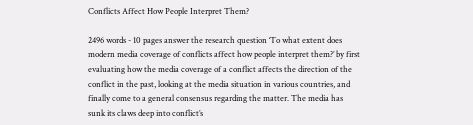Conflicts Affect How People Interpret Them?

2496 words - 10 pages answer the research question ‘To what extent does modern media coverage of conflicts affect how people interpret them?’ by first evaluating how the media coverage of a conflict affects the direction of the conflict in the past, looking at the media situation in various countries, and finally come to a general consensus regarding the matter. The media has sunk its claws deep into conflict’s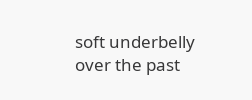soft underbelly over the past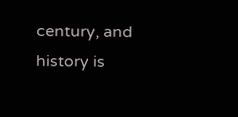century, and history is